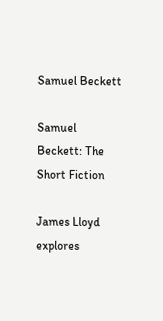Samuel Beckett

Samuel Beckett: The Short Fiction

James Lloyd explores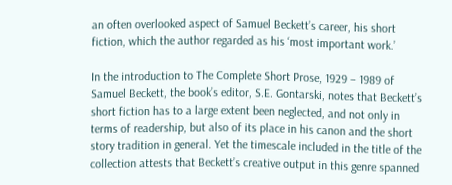an often overlooked aspect of Samuel Beckett’s career, his short fiction, which the author regarded as his ‘most important work.’

In the introduction to The Complete Short Prose, 1929 – 1989 of Samuel Beckett, the book’s editor, S.E. Gontarski, notes that Beckett’s short fiction has to a large extent been neglected, and not only in terms of readership, but also of its place in his canon and the short story tradition in general. Yet the timescale included in the title of the collection attests that Beckett’s creative output in this genre spanned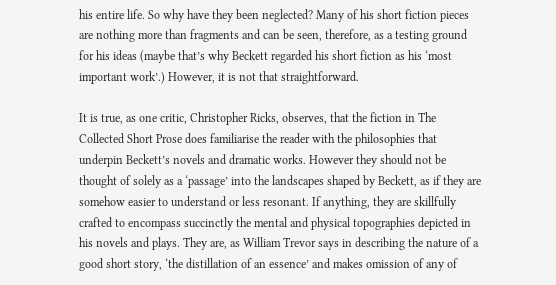his entire life. So why have they been neglected? Many of his short fiction pieces are nothing more than fragments and can be seen, therefore, as a testing ground for his ideas (maybe that’s why Beckett regarded his short fiction as his ‘most important work’.) However, it is not that straightforward.

It is true, as one critic, Christopher Ricks, observes, that the fiction in The Collected Short Prose does familiarise the reader with the philosophies that underpin Beckett’s novels and dramatic works. However they should not be thought of solely as a ‘passage’ into the landscapes shaped by Beckett, as if they are somehow easier to understand or less resonant. If anything, they are skillfully crafted to encompass succinctly the mental and physical topographies depicted in his novels and plays. They are, as William Trevor says in describing the nature of a good short story, ‘the distillation of an essence’ and makes omission of any of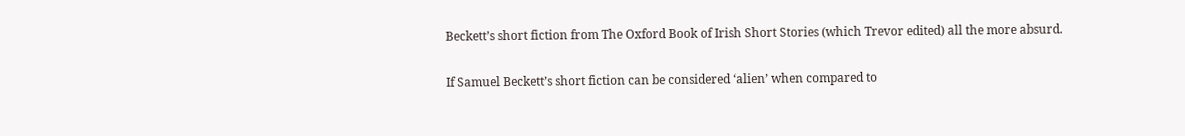Beckett’s short fiction from The Oxford Book of Irish Short Stories (which Trevor edited) all the more absurd.

If Samuel Beckett’s short fiction can be considered ‘alien’ when compared to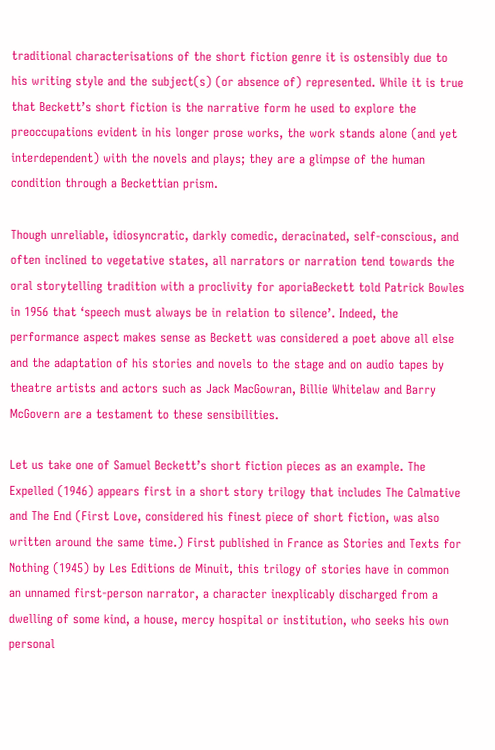traditional characterisations of the short fiction genre it is ostensibly due to his writing style and the subject(s) (or absence of) represented. While it is true that Beckett’s short fiction is the narrative form he used to explore the preoccupations evident in his longer prose works, the work stands alone (and yet interdependent) with the novels and plays; they are a glimpse of the human condition through a Beckettian prism.

Though unreliable, idiosyncratic, darkly comedic, deracinated, self-conscious, and often inclined to vegetative states, all narrators or narration tend towards the oral storytelling tradition with a proclivity for aporiaBeckett told Patrick Bowles in 1956 that ‘speech must always be in relation to silence’. Indeed, the performance aspect makes sense as Beckett was considered a poet above all else and the adaptation of his stories and novels to the stage and on audio tapes by theatre artists and actors such as Jack MacGowran, Billie Whitelaw and Barry McGovern are a testament to these sensibilities.

Let us take one of Samuel Beckett’s short fiction pieces as an example. The Expelled (1946) appears first in a short story trilogy that includes The Calmative and The End (First Love, considered his finest piece of short fiction, was also written around the same time.) First published in France as Stories and Texts for Nothing (1945) by Les Editions de Minuit, this trilogy of stories have in common an unnamed first-person narrator, a character inexplicably discharged from a dwelling of some kind, a house, mercy hospital or institution, who seeks his own personal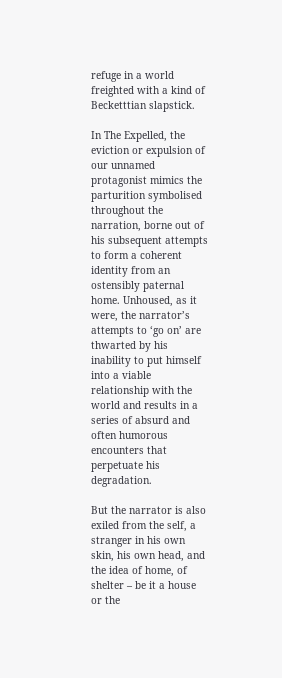refuge in a world freighted with a kind of Becketttian slapstick.

In The Expelled, the eviction or expulsion of our unnamed protagonist mimics the parturition symbolised throughout the narration, borne out of his subsequent attempts to form a coherent identity from an ostensibly paternal home. Unhoused, as it were, the narrator’s attempts to ‘go on’ are thwarted by his inability to put himself into a viable relationship with the world and results in a series of absurd and often humorous encounters that perpetuate his degradation.

But the narrator is also exiled from the self, a stranger in his own skin, his own head, and the idea of home, of shelter – be it a house or the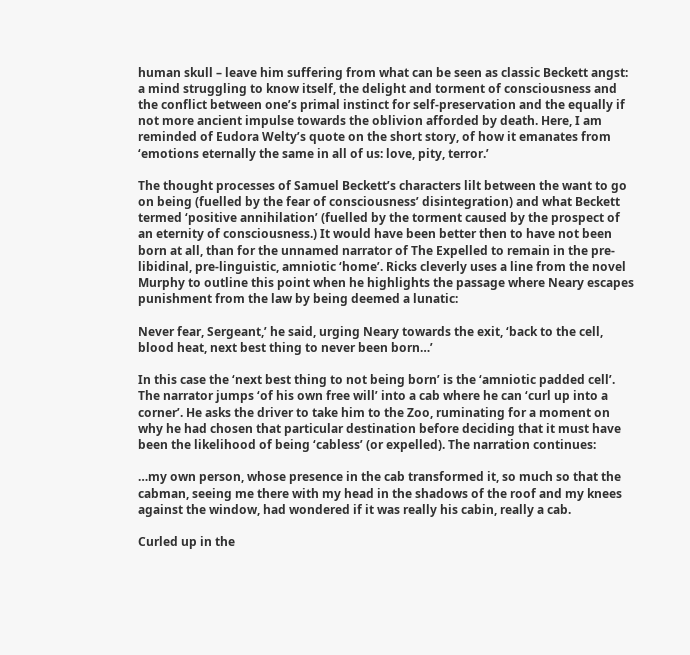human skull – leave him suffering from what can be seen as classic Beckett angst: a mind struggling to know itself, the delight and torment of consciousness and the conflict between one’s primal instinct for self-preservation and the equally if not more ancient impulse towards the oblivion afforded by death. Here, I am reminded of Eudora Welty’s quote on the short story, of how it emanates from ‘emotions eternally the same in all of us: love, pity, terror.’

The thought processes of Samuel Beckett’s characters lilt between the want to go on being (fuelled by the fear of consciousness’ disintegration) and what Beckett termed ‘positive annihilation’ (fuelled by the torment caused by the prospect of an eternity of consciousness.) It would have been better then to have not been born at all, than for the unnamed narrator of The Expelled to remain in the pre-libidinal, pre-linguistic, amniotic ‘home’. Ricks cleverly uses a line from the novel Murphy to outline this point when he highlights the passage where Neary escapes punishment from the law by being deemed a lunatic:

Never fear, Sergeant,’ he said, urging Neary towards the exit, ‘back to the cell, blood heat, next best thing to never been born…’

In this case the ‘next best thing to not being born’ is the ‘amniotic padded cell’. The narrator jumps ‘of his own free will’ into a cab where he can ‘curl up into a corner’. He asks the driver to take him to the Zoo, ruminating for a moment on why he had chosen that particular destination before deciding that it must have been the likelihood of being ‘cabless’ (or expelled). The narration continues:

…my own person, whose presence in the cab transformed it, so much so that the cabman, seeing me there with my head in the shadows of the roof and my knees against the window, had wondered if it was really his cabin, really a cab.

Curled up in the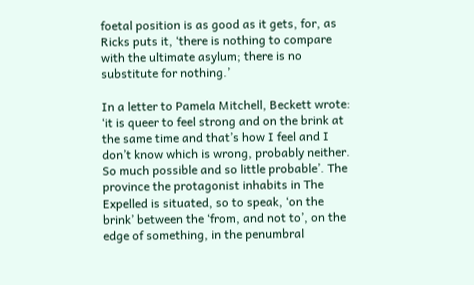foetal position is as good as it gets, for, as Ricks puts it, ‘there is nothing to compare with the ultimate asylum; there is no substitute for nothing.’

In a letter to Pamela Mitchell, Beckett wrote: ‘it is queer to feel strong and on the brink at the same time and that’s how I feel and I don’t know which is wrong, probably neither. So much possible and so little probable’. The province the protagonist inhabits in The Expelled is situated, so to speak, ‘on the brink’ between the ‘from, and not to’, on the edge of something, in the penumbral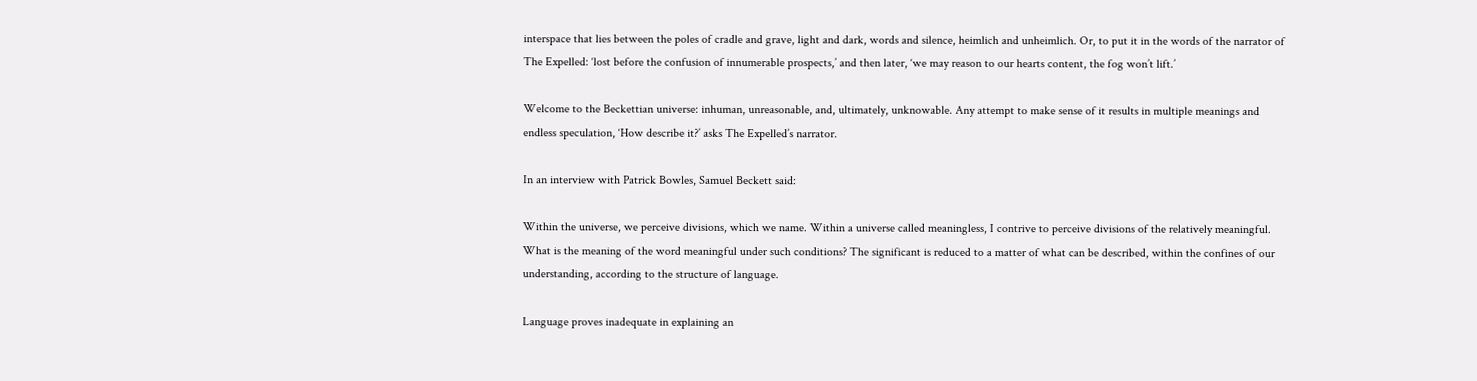interspace that lies between the poles of cradle and grave, light and dark, words and silence, heimlich and unheimlich. Or, to put it in the words of the narrator of The Expelled: ‘lost before the confusion of innumerable prospects,’ and then later, ‘we may reason to our hearts content, the fog won’t lift.’

Welcome to the Beckettian universe: inhuman, unreasonable, and, ultimately, unknowable. Any attempt to make sense of it results in multiple meanings and endless speculation, ‘How describe it?’ asks The Expelled’s narrator.

In an interview with Patrick Bowles, Samuel Beckett said:

Within the universe, we perceive divisions, which we name. Within a universe called meaningless, I contrive to perceive divisions of the relatively meaningful. What is the meaning of the word meaningful under such conditions? The significant is reduced to a matter of what can be described, within the confines of our understanding, according to the structure of language.

Language proves inadequate in explaining an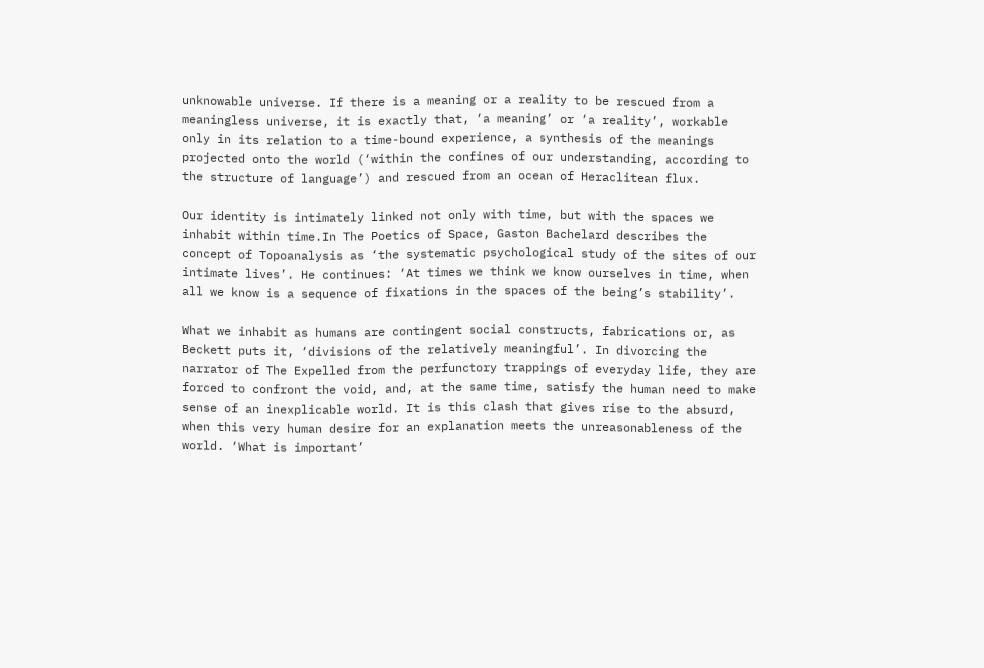unknowable universe. If there is a meaning or a reality to be rescued from a meaningless universe, it is exactly that, ‘a meaning’ or ‘a reality’, workable only in its relation to a time-bound experience, a synthesis of the meanings projected onto the world (‘within the confines of our understanding, according to the structure of language’) and rescued from an ocean of Heraclitean flux.

Our identity is intimately linked not only with time, but with the spaces we inhabit within time.In The Poetics of Space, Gaston Bachelard describes the concept of Topoanalysis as ‘the systematic psychological study of the sites of our intimate lives’. He continues: ‘At times we think we know ourselves in time, when all we know is a sequence of fixations in the spaces of the being’s stability’.

What we inhabit as humans are contingent social constructs, fabrications or, as Beckett puts it, ‘divisions of the relatively meaningful’. In divorcing the narrator of The Expelled from the perfunctory trappings of everyday life, they are forced to confront the void, and, at the same time, satisfy the human need to make sense of an inexplicable world. It is this clash that gives rise to the absurd, when this very human desire for an explanation meets the unreasonableness of the world. ‘What is important’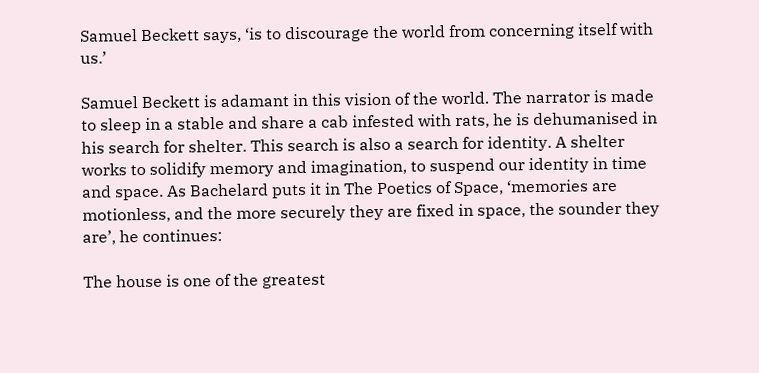Samuel Beckett says, ‘is to discourage the world from concerning itself with us.’

Samuel Beckett is adamant in this vision of the world. The narrator is made to sleep in a stable and share a cab infested with rats, he is dehumanised in his search for shelter. This search is also a search for identity. A shelter works to solidify memory and imagination, to suspend our identity in time and space. As Bachelard puts it in The Poetics of Space, ‘memories are motionless, and the more securely they are fixed in space, the sounder they are’, he continues:

The house is one of the greatest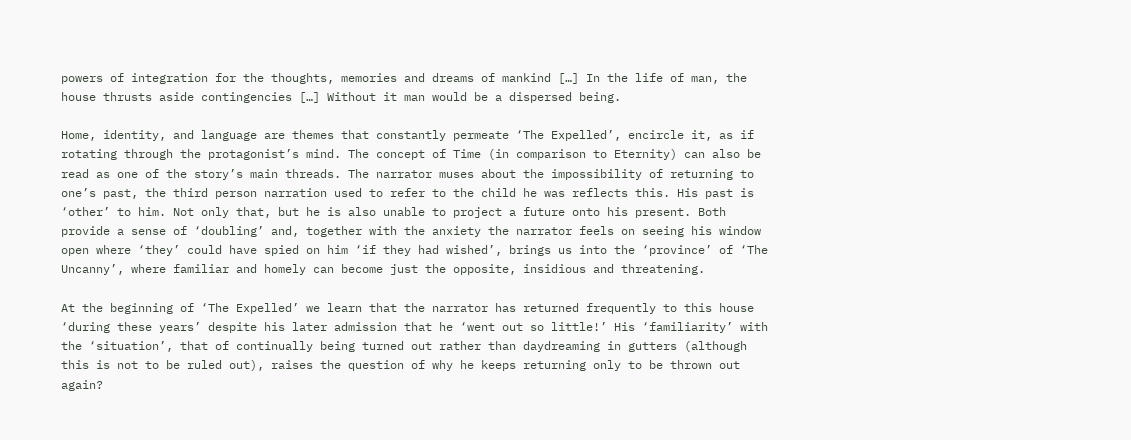powers of integration for the thoughts, memories and dreams of mankind […] In the life of man, the house thrusts aside contingencies […] Without it man would be a dispersed being.

Home, identity, and language are themes that constantly permeate ‘The Expelled’, encircle it, as if rotating through the protagonist’s mind. The concept of Time (in comparison to Eternity) can also be read as one of the story’s main threads. The narrator muses about the impossibility of returning to one’s past, the third person narration used to refer to the child he was reflects this. His past is ‘other’ to him. Not only that, but he is also unable to project a future onto his present. Both provide a sense of ‘doubling’ and, together with the anxiety the narrator feels on seeing his window open where ‘they’ could have spied on him ‘if they had wished’, brings us into the ‘province’ of ‘The Uncanny’, where familiar and homely can become just the opposite, insidious and threatening.

At the beginning of ‘The Expelled’ we learn that the narrator has returned frequently to this house ‘during these years’ despite his later admission that he ‘went out so little!’ His ‘familiarity’ with the ‘situation’, that of continually being turned out rather than daydreaming in gutters (although this is not to be ruled out), raises the question of why he keeps returning only to be thrown out again?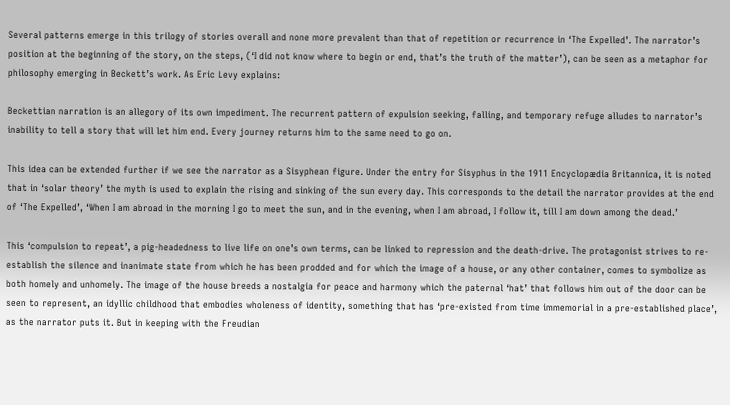Several patterns emerge in this trilogy of stories overall and none more prevalent than that of repetition or recurrence in ‘The Expelled’. The narrator’s position at the beginning of the story, on the steps, (‘I did not know where to begin or end, that’s the truth of the matter’), can be seen as a metaphor for philosophy emerging in Beckett’s work. As Eric Levy explains:

Beckettian narration is an allegory of its own impediment. The recurrent pattern of expulsion seeking, falling, and temporary refuge alludes to narrator’s inability to tell a story that will let him end. Every journey returns him to the same need to go on.

This idea can be extended further if we see the narrator as a Sisyphean figure. Under the entry for Sisyphus in the 1911 Encyclopædia Britannica, it is noted that in ‘solar theory’ the myth is used to explain the rising and sinking of the sun every day. This corresponds to the detail the narrator provides at the end of ‘The Expelled’, ‘When I am abroad in the morning I go to meet the sun, and in the evening, when I am abroad, I follow it, till I am down among the dead.’

This ‘compulsion to repeat’, a pig-headedness to live life on one’s own terms, can be linked to repression and the death-drive. The protagonist strives to re-establish the silence and inanimate state from which he has been prodded and for which the image of a house, or any other container, comes to symbolize as both homely and unhomely. The image of the house breeds a nostalgia for peace and harmony which the paternal ‘hat’ that follows him out of the door can be seen to represent, an idyllic childhood that embodies wholeness of identity, something that has ‘pre-existed from time immemorial in a pre-established place’, as the narrator puts it. But in keeping with the Freudian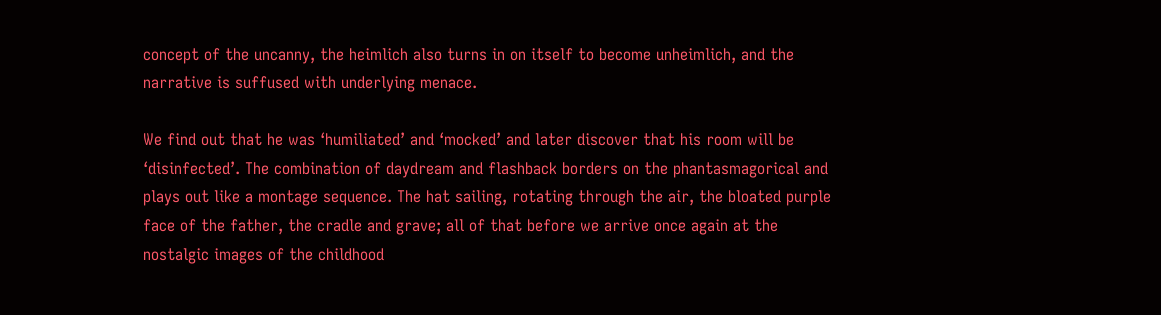concept of the uncanny, the heimlich also turns in on itself to become unheimlich, and the narrative is suffused with underlying menace.

We find out that he was ‘humiliated’ and ‘mocked’ and later discover that his room will be ‘disinfected’. The combination of daydream and flashback borders on the phantasmagorical and plays out like a montage sequence. The hat sailing, rotating through the air, the bloated purple face of the father, the cradle and grave; all of that before we arrive once again at the nostalgic images of the childhood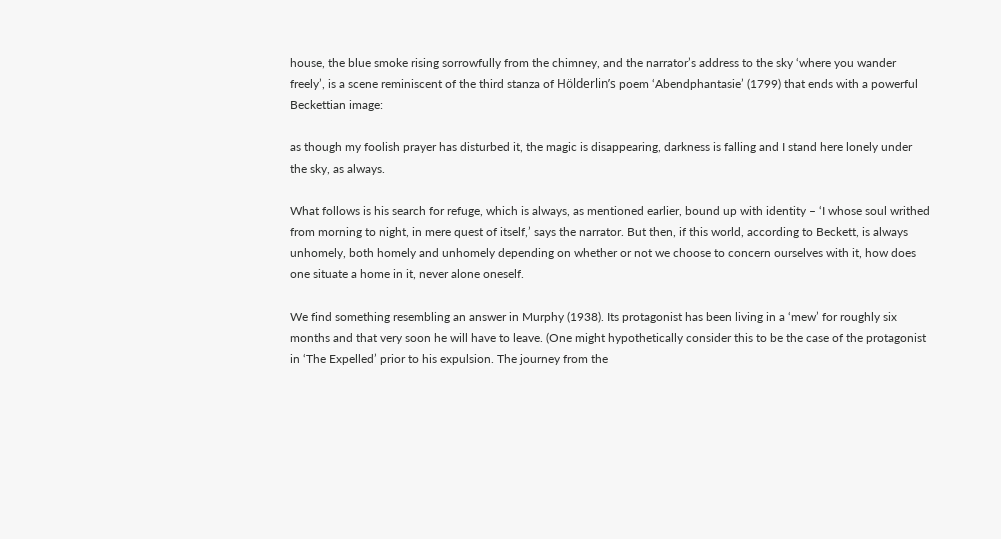house, the blue smoke rising sorrowfully from the chimney, and the narrator’s address to the sky ‘where you wander freely’, is a scene reminiscent of the third stanza of Hölderlin’s poem ‘Abendphantasie’ (1799) that ends with a powerful Beckettian image:

as though my foolish prayer has disturbed it, the magic is disappearing, darkness is falling and I stand here lonely under the sky, as always.

What follows is his search for refuge, which is always, as mentioned earlier, bound up with identity – ‘I whose soul writhed from morning to night, in mere quest of itself,’ says the narrator. But then, if this world, according to Beckett, is always unhomely, both homely and unhomely depending on whether or not we choose to concern ourselves with it, how does one situate a home in it, never alone oneself.

We find something resembling an answer in Murphy (1938). Its protagonist has been living in a ‘mew’ for roughly six months and that very soon he will have to leave. (One might hypothetically consider this to be the case of the protagonist in ‘The Expelled’ prior to his expulsion. The journey from the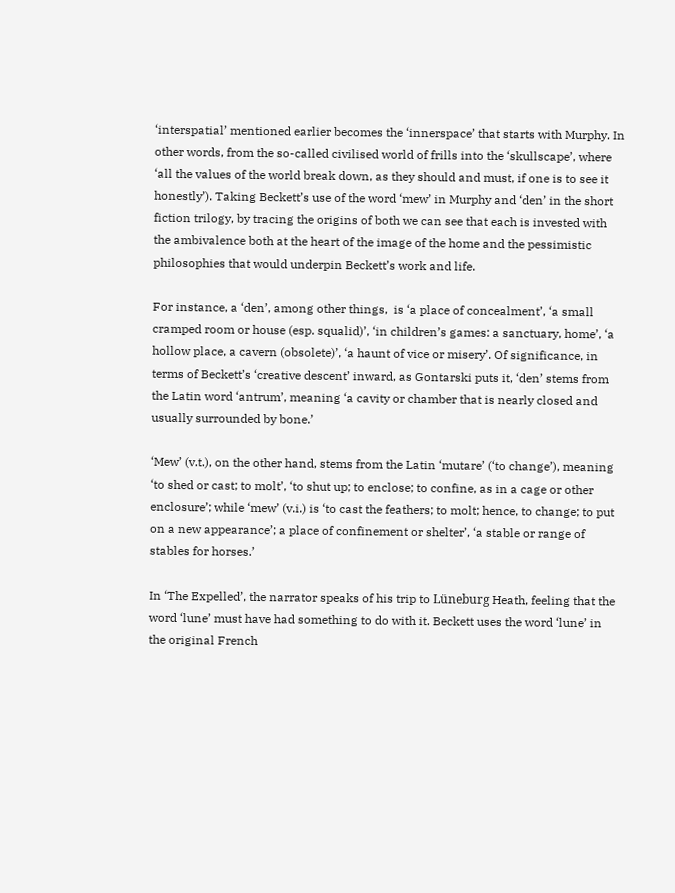‘interspatial’ mentioned earlier becomes the ‘innerspace’ that starts with Murphy. In other words, from the so-called civilised world of frills into the ‘skullscape’, where ‘all the values of the world break down, as they should and must, if one is to see it honestly’). Taking Beckett’s use of the word ‘mew’ in Murphy and ‘den’ in the short fiction trilogy, by tracing the origins of both we can see that each is invested with the ambivalence both at the heart of the image of the home and the pessimistic philosophies that would underpin Beckett’s work and life.

For instance, a ‘den’, among other things,  is ‘a place of concealment’, ‘a small cramped room or house (esp. squalid)’, ‘in children’s games: a sanctuary, home’, ‘a hollow place, a cavern (obsolete)’, ‘a haunt of vice or misery’. Of significance, in terms of Beckett’s ‘creative descent’ inward, as Gontarski puts it, ‘den’ stems from the Latin word ‘antrum’, meaning ‘a cavity or chamber that is nearly closed and usually surrounded by bone.’

‘Mew’ (v.t.), on the other hand, stems from the Latin ‘mutare’ (‘to change’), meaning ‘to shed or cast; to molt’, ‘to shut up; to enclose; to confine, as in a cage or other enclosure’; while ‘mew’ (v.i.) is ‘to cast the feathers; to molt; hence, to change; to put on a new appearance’; a place of confinement or shelter’, ‘a stable or range of stables for horses.’

In ‘The Expelled’, the narrator speaks of his trip to Lüneburg Heath, feeling that the word ‘lune’ must have had something to do with it. Beckett uses the word ‘lune’ in the original French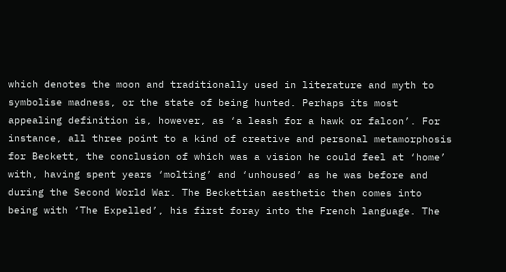which denotes the moon and traditionally used in literature and myth to symbolise madness, or the state of being hunted. Perhaps its most appealing definition is, however, as ‘a leash for a hawk or falcon’. For instance, all three point to a kind of creative and personal metamorphosis for Beckett, the conclusion of which was a vision he could feel at ‘home’ with, having spent years ‘molting’ and ‘unhoused’ as he was before and during the Second World War. The Beckettian aesthetic then comes into being with ‘The Expelled’, his first foray into the French language. The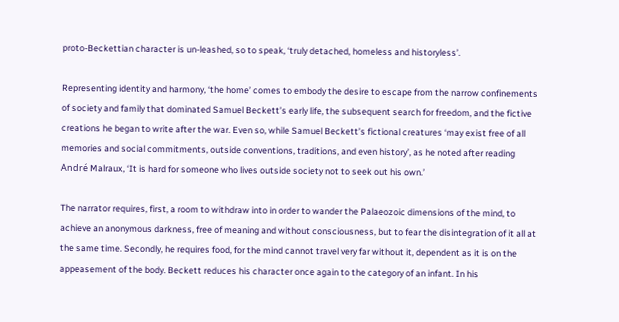proto-Beckettian character is un-leashed, so to speak, ‘truly detached, homeless and historyless’.

Representing identity and harmony, ‘the home’ comes to embody the desire to escape from the narrow confinements of society and family that dominated Samuel Beckett’s early life, the subsequent search for freedom, and the fictive creations he began to write after the war. Even so, while Samuel Beckett’s fictional creatures ‘may exist free of all memories and social commitments, outside conventions, traditions, and even history’, as he noted after reading André Malraux, ‘It is hard for someone who lives outside society not to seek out his own.’

The narrator requires, first, a room to withdraw into in order to wander the Palaeozoic dimensions of the mind, to achieve an anonymous darkness, free of meaning and without consciousness, but to fear the disintegration of it all at the same time. Secondly, he requires food, for the mind cannot travel very far without it, dependent as it is on the appeasement of the body. Beckett reduces his character once again to the category of an infant. In his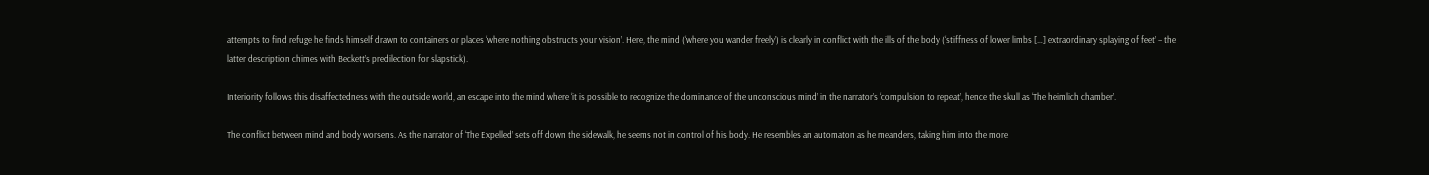attempts to find refuge he finds himself drawn to containers or places ‘where nothing obstructs your vision’. Here, the mind (‘where you wander freely’) is clearly in conflict with the ills of the body (‘stiffness of lower limbs […] extraordinary splaying of feet’ – the latter description chimes with Beckett’s predilection for slapstick).

Interiority follows this disaffectedness with the outside world, an escape into the mind where ‘it is possible to recognize the dominance of the unconscious mind’ in the narrator’s ‘compulsion to repeat’, hence the skull as ‘The heimlich chamber’.

The conflict between mind and body worsens. As the narrator of ‘The Expelled’ sets off down the sidewalk, he seems not in control of his body. He resembles an automaton as he meanders, taking him into the more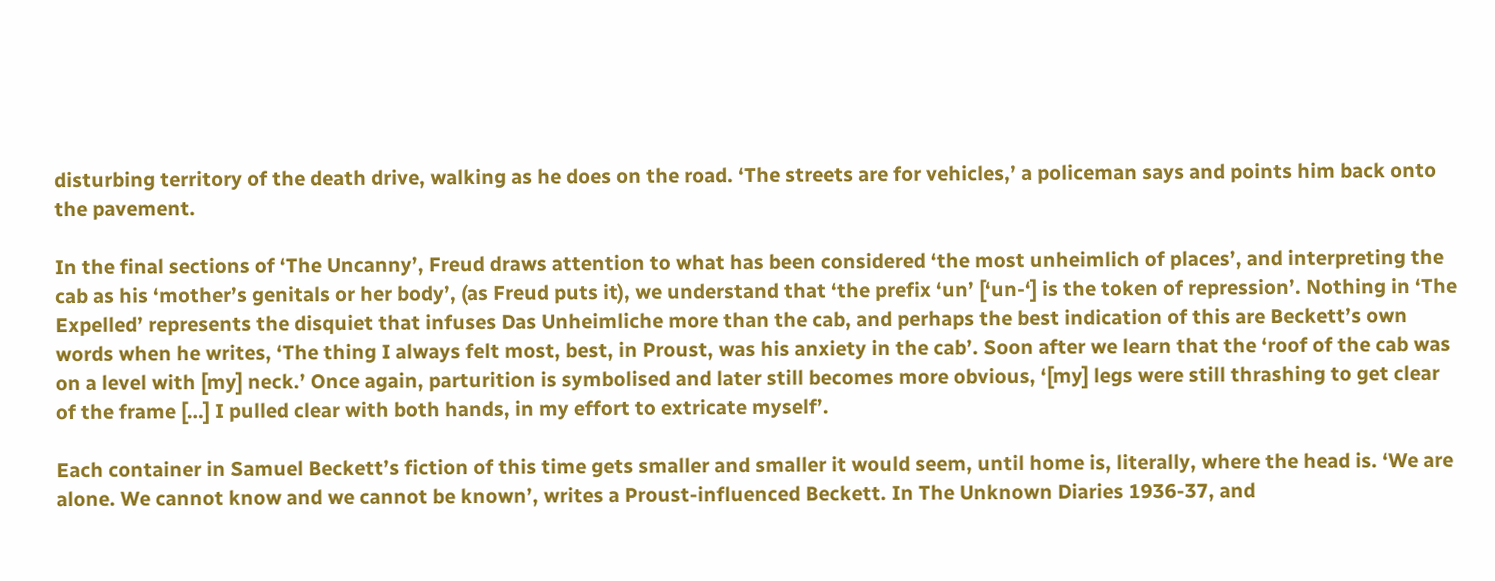disturbing territory of the death drive, walking as he does on the road. ‘The streets are for vehicles,’ a policeman says and points him back onto the pavement.

In the final sections of ‘The Uncanny’, Freud draws attention to what has been considered ‘the most unheimlich of places’, and interpreting the cab as his ‘mother’s genitals or her body’, (as Freud puts it), we understand that ‘the prefix ‘un’ [‘un-‘] is the token of repression’. Nothing in ‘The Expelled’ represents the disquiet that infuses Das Unheimliche more than the cab, and perhaps the best indication of this are Beckett’s own words when he writes, ‘The thing I always felt most, best, in Proust, was his anxiety in the cab’. Soon after we learn that the ‘roof of the cab was on a level with [my] neck.’ Once again, parturition is symbolised and later still becomes more obvious, ‘[my] legs were still thrashing to get clear of the frame […] I pulled clear with both hands, in my effort to extricate myself’.

Each container in Samuel Beckett’s fiction of this time gets smaller and smaller it would seem, until home is, literally, where the head is. ‘We are alone. We cannot know and we cannot be known’, writes a Proust-influenced Beckett. In The Unknown Diaries 1936-37, and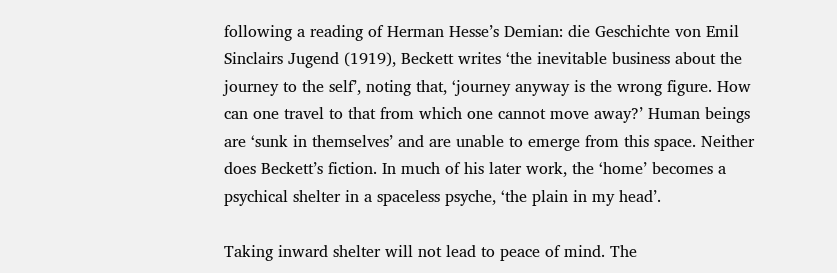following a reading of Herman Hesse’s Demian: die Geschichte von Emil Sinclairs Jugend (1919), Beckett writes ‘the inevitable business about the journey to the self’, noting that, ‘journey anyway is the wrong figure. How can one travel to that from which one cannot move away?’ Human beings are ‘sunk in themselves’ and are unable to emerge from this space. Neither does Beckett’s fiction. In much of his later work, the ‘home’ becomes a psychical shelter in a spaceless psyche, ‘the plain in my head’.

Taking inward shelter will not lead to peace of mind. The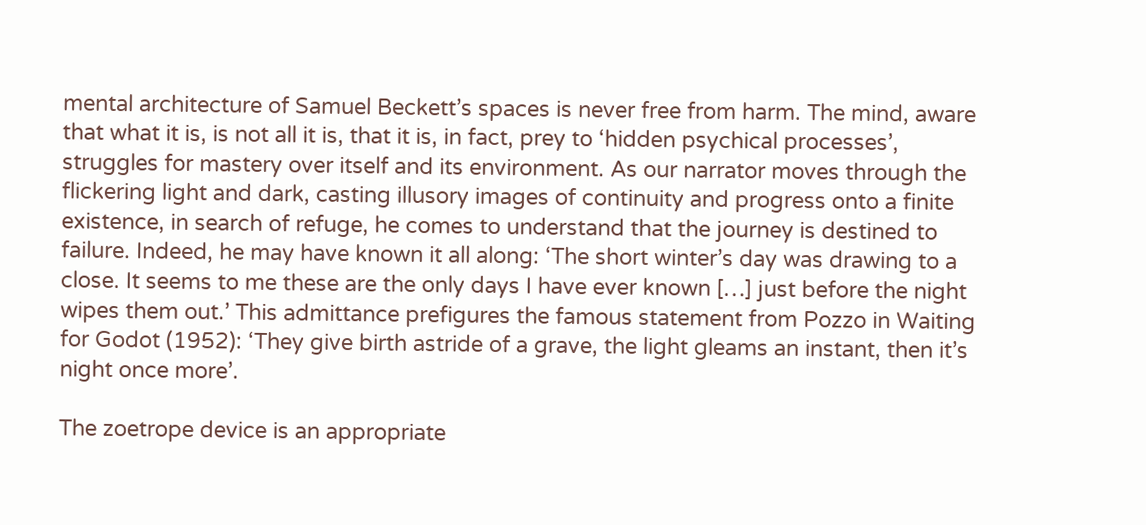mental architecture of Samuel Beckett’s spaces is never free from harm. The mind, aware that what it is, is not all it is, that it is, in fact, prey to ‘hidden psychical processes’, struggles for mastery over itself and its environment. As our narrator moves through the flickering light and dark, casting illusory images of continuity and progress onto a finite existence, in search of refuge, he comes to understand that the journey is destined to failure. Indeed, he may have known it all along: ‘The short winter’s day was drawing to a close. It seems to me these are the only days I have ever known […] just before the night wipes them out.’ This admittance prefigures the famous statement from Pozzo in Waiting for Godot (1952): ‘They give birth astride of a grave, the light gleams an instant, then it’s night once more’.

The zoetrope device is an appropriate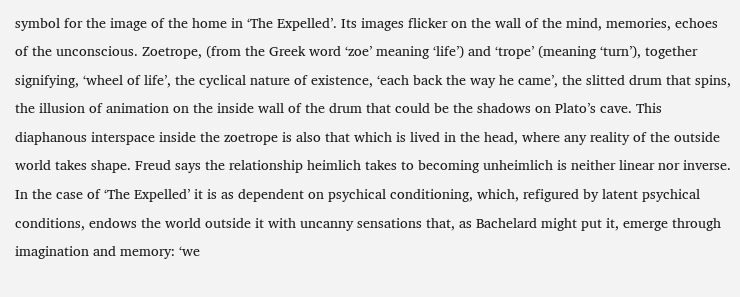symbol for the image of the home in ‘The Expelled’. Its images flicker on the wall of the mind, memories, echoes of the unconscious. Zoetrope, (from the Greek word ‘zoe’ meaning ‘life’) and ‘trope’ (meaning ‘turn’), together signifying, ‘wheel of life’, the cyclical nature of existence, ‘each back the way he came’, the slitted drum that spins, the illusion of animation on the inside wall of the drum that could be the shadows on Plato’s cave. This diaphanous interspace inside the zoetrope is also that which is lived in the head, where any reality of the outside world takes shape. Freud says the relationship heimlich takes to becoming unheimlich is neither linear nor inverse. In the case of ‘The Expelled’ it is as dependent on psychical conditioning, which, refigured by latent psychical conditions, endows the world outside it with uncanny sensations that, as Bachelard might put it, emerge through imagination and memory: ‘we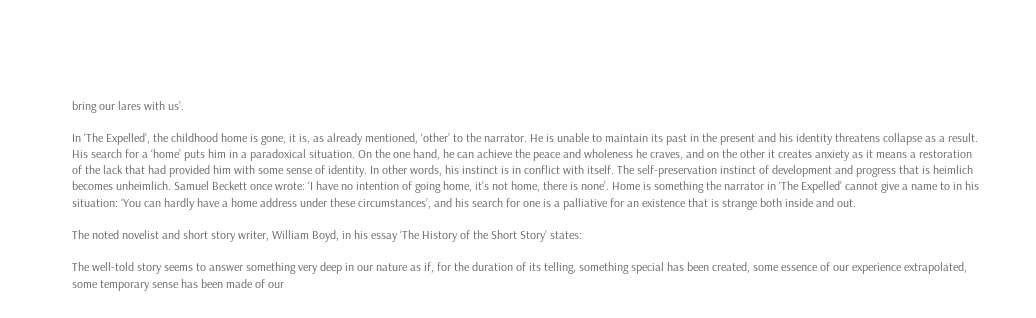bring our lares with us’.

In ‘The Expelled’, the childhood home is gone, it is, as already mentioned, ‘other’ to the narrator. He is unable to maintain its past in the present and his identity threatens collapse as a result. His search for a ‘home’ puts him in a paradoxical situation. On the one hand, he can achieve the peace and wholeness he craves, and on the other it creates anxiety as it means a restoration of the lack that had provided him with some sense of identity. In other words, his instinct is in conflict with itself. The self-preservation instinct of development and progress that is heimlich becomes unheimlich. Samuel Beckett once wrote: ‘I have no intention of going home, it’s not home, there is none’. Home is something the narrator in ‘The Expelled’ cannot give a name to in his situation: ‘You can hardly have a home address under these circumstances’, and his search for one is a palliative for an existence that is strange both inside and out.

The noted novelist and short story writer, William Boyd, in his essay ‘The History of the Short Story’ states:

The well-told story seems to answer something very deep in our nature as if, for the duration of its telling, something special has been created, some essence of our experience extrapolated, some temporary sense has been made of our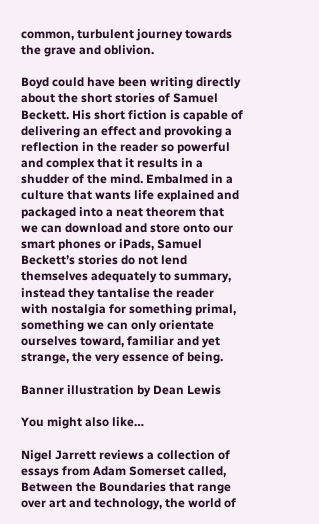common, turbulent journey towards the grave and oblivion.

Boyd could have been writing directly about the short stories of Samuel Beckett. His short fiction is capable of delivering an effect and provoking a reflection in the reader so powerful and complex that it results in a shudder of the mind. Embalmed in a culture that wants life explained and packaged into a neat theorem that we can download and store onto our smart phones or iPads, Samuel Beckett’s stories do not lend themselves adequately to summary, instead they tantalise the reader with nostalgia for something primal, something we can only orientate ourselves toward, familiar and yet strange, the very essence of being.

Banner illustration by Dean Lewis

You might also like…

Nigel Jarrett reviews a collection of essays from Adam Somerset called, Between the Boundaries that range over art and technology, the world of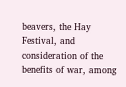beavers, the Hay Festival, and consideration of the benefits of war, among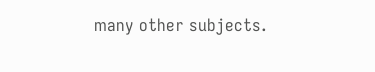many other subjects.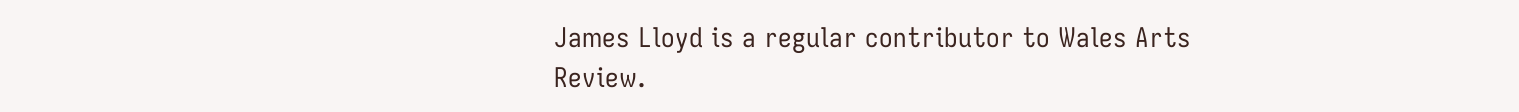James Lloyd is a regular contributor to Wales Arts Review.